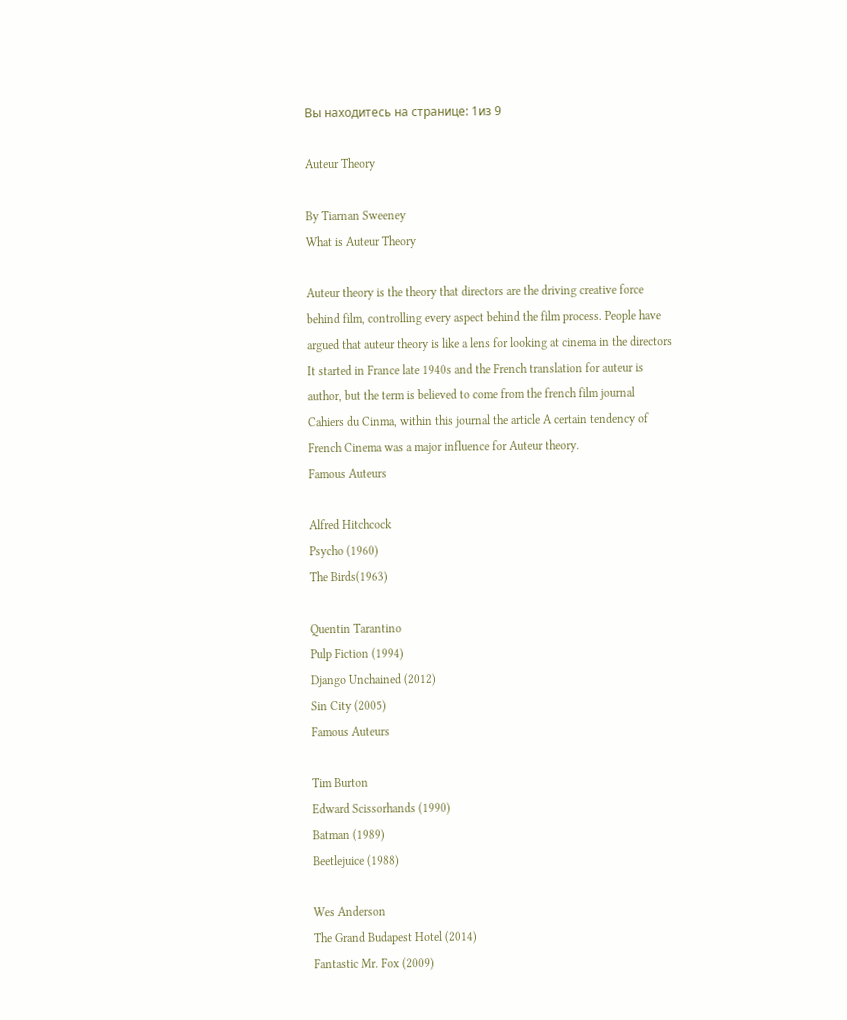Вы находитесь на странице: 1из 9

Auteur Theory

By Tiarnan Sweeney
What is Auteur Theory

Auteur theory is the theory that directors are the driving creative force
behind film, controlling every aspect behind the film process. People have
argued that auteur theory is like a lens for looking at cinema in the directors
It started in France late 1940s and the French translation for auteur is
author, but the term is believed to come from the french film journal
Cahiers du Cinma, within this journal the article A certain tendency of
French Cinema was a major influence for Auteur theory.
Famous Auteurs

Alfred Hitchcock
Psycho (1960)
The Birds(1963)

Quentin Tarantino
Pulp Fiction (1994)
Django Unchained (2012)
Sin City (2005)
Famous Auteurs

Tim Burton
Edward Scissorhands (1990)
Batman (1989)
Beetlejuice (1988)

Wes Anderson
The Grand Budapest Hotel (2014)
Fantastic Mr. Fox (2009)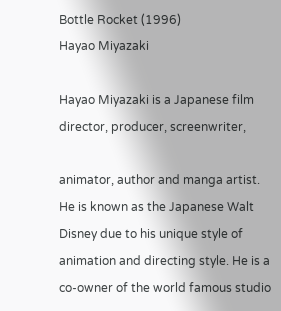Bottle Rocket (1996)
Hayao Miyazaki

Hayao Miyazaki is a Japanese film director, producer, screenwriter,

animator, author and manga artist.
He is known as the Japanese Walt Disney due to his unique style of
animation and directing style. He is a co-owner of the world famous studio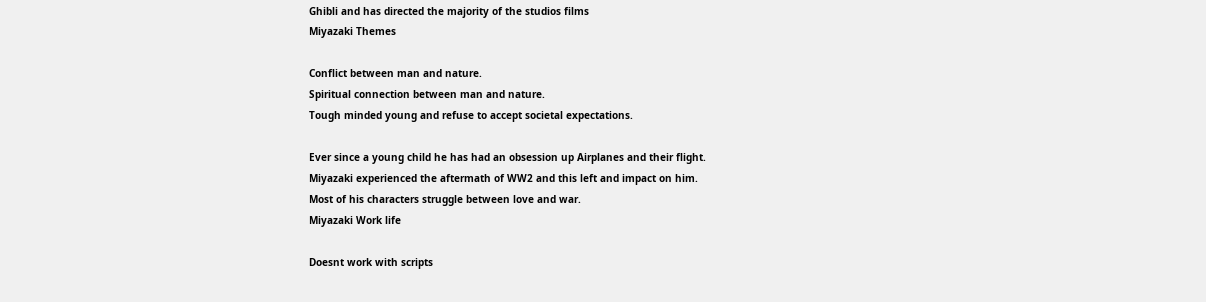Ghibli and has directed the majority of the studios films
Miyazaki Themes

Conflict between man and nature.
Spiritual connection between man and nature.
Tough minded young and refuse to accept societal expectations.

Ever since a young child he has had an obsession up Airplanes and their flight.
Miyazaki experienced the aftermath of WW2 and this left and impact on him.
Most of his characters struggle between love and war.
Miyazaki Work life

Doesnt work with scripts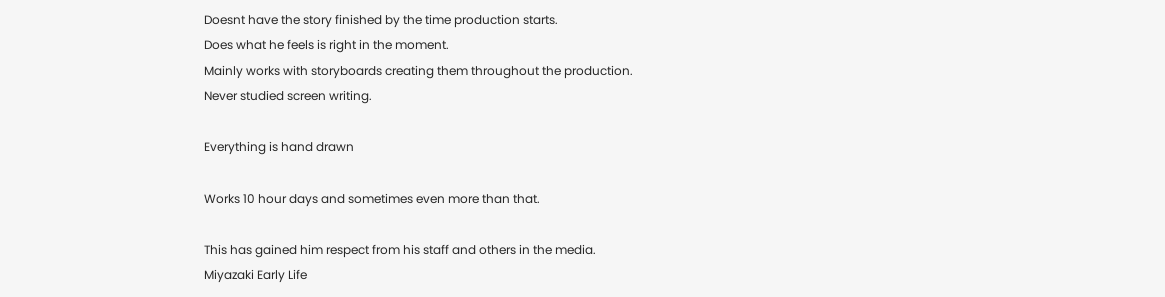Doesnt have the story finished by the time production starts.
Does what he feels is right in the moment.
Mainly works with storyboards creating them throughout the production.
Never studied screen writing.

Everything is hand drawn

Works 10 hour days and sometimes even more than that.

This has gained him respect from his staff and others in the media.
Miyazaki Early Life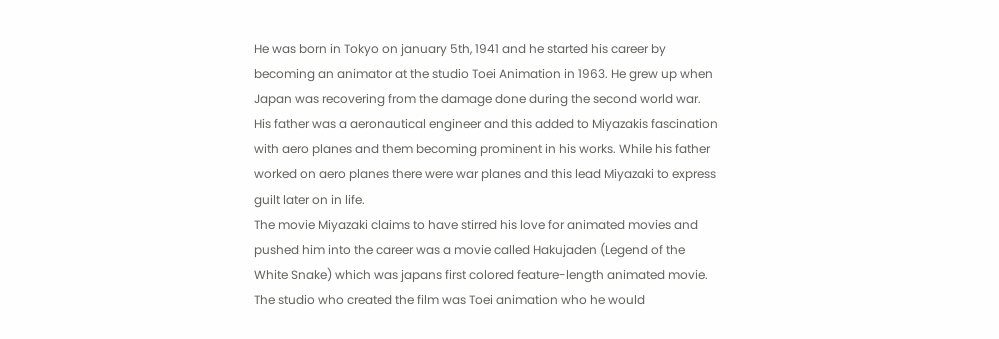He was born in Tokyo on january 5th, 1941 and he started his career by
becoming an animator at the studio Toei Animation in 1963. He grew up when
Japan was recovering from the damage done during the second world war.
His father was a aeronautical engineer and this added to Miyazakis fascination
with aero planes and them becoming prominent in his works. While his father
worked on aero planes there were war planes and this lead Miyazaki to express
guilt later on in life.
The movie Miyazaki claims to have stirred his love for animated movies and
pushed him into the career was a movie called Hakujaden (Legend of the
White Snake) which was japans first colored feature-length animated movie.
The studio who created the film was Toei animation who he would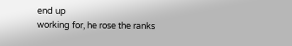end up
working for, he rose the ranks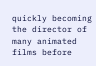quickly becoming the director of many animated
films before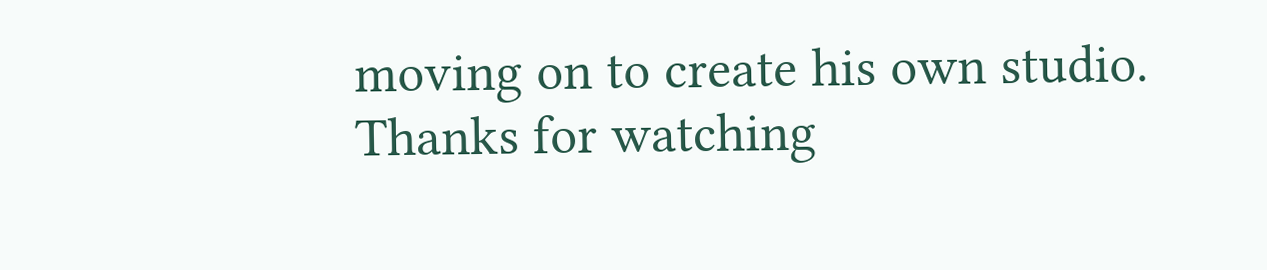moving on to create his own studio.
Thanks for watching